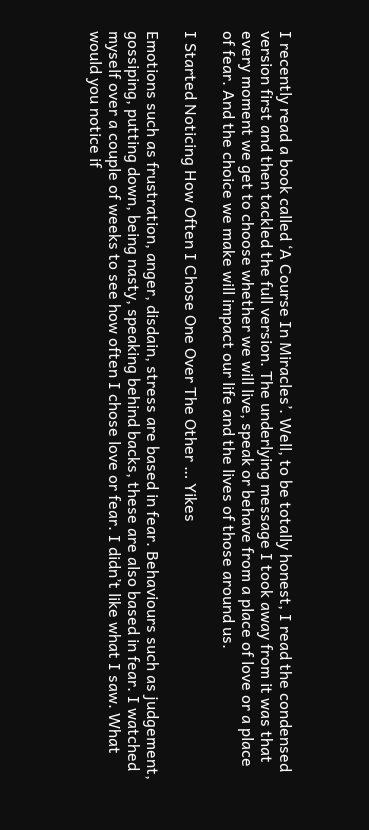I recently read a book called ‘A Course In Miracles’. Well, to be totally honest, I read the condensed version first and then tackled the full version. The underlying message I took away from it was that every moment we get to choose whether we will live, speak or behave from a place of love or a place of fear. And the choice we make will impact our life and the lives of those around us.

I Started Noticing How Often I Chose One Over The Other … Yikes

Emotions such as frustration, anger, disdain, stress are based in fear. Behaviours such as judgement, gossiping, putting down, being nasty, speaking behind backs, these are also based in fear. I watched myself over a couple of weeks to see how often I chose love or fear. I didn’t like what I saw. What would you notice if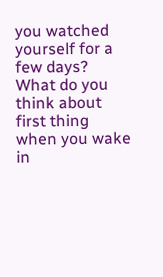you watched yourself for a few days? What do you think about first thing when you wake in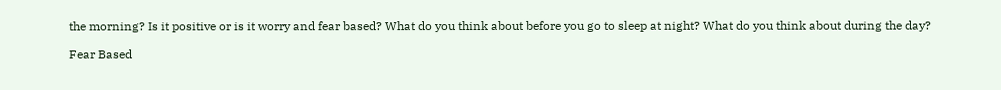the morning? Is it positive or is it worry and fear based? What do you think about before you go to sleep at night? What do you think about during the day?

Fear Based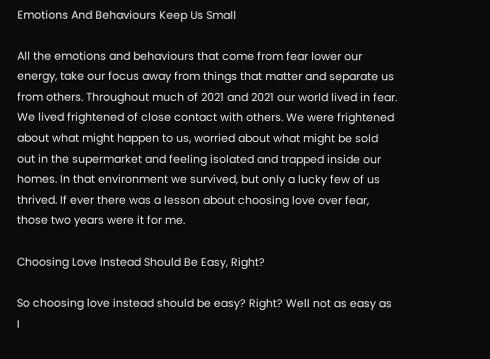Emotions And Behaviours Keep Us Small

All the emotions and behaviours that come from fear lower our energy, take our focus away from things that matter and separate us from others. Throughout much of 2021 and 2021 our world lived in fear. We lived frightened of close contact with others. We were frightened about what might happen to us, worried about what might be sold out in the supermarket and feeling isolated and trapped inside our homes. In that environment we survived, but only a lucky few of us thrived. If ever there was a lesson about choosing love over fear, those two years were it for me.

Choosing Love Instead Should Be Easy, Right?

So choosing love instead should be easy? Right? Well not as easy as I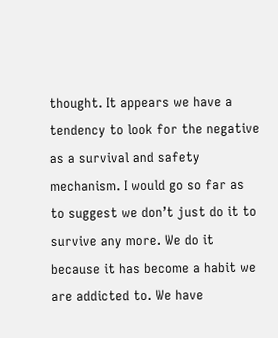thought. It appears we have a tendency to look for the negative as a survival and safety mechanism. I would go so far as to suggest we don’t just do it to survive any more. We do it because it has become a habit we are addicted to. We have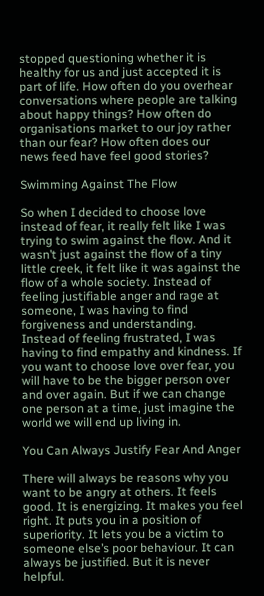stopped questioning whether it is healthy for us and just accepted it is part of life. How often do you overhear conversations where people are talking about happy things? How often do organisations market to our joy rather than our fear? How often does our news feed have feel good stories?

Swimming Against The Flow

So when I decided to choose love instead of fear, it really felt like I was trying to swim against the flow. And it wasn’t just against the flow of a tiny little creek, it felt like it was against the flow of a whole society. Instead of feeling justifiable anger and rage at someone, I was having to find forgiveness and understanding. Instead of feeling frustrated, I was having to find empathy and kindness. If you want to choose love over fear, you will have to be the bigger person over and over again. But if we can change one person at a time, just imagine the world we will end up living in.

You Can Always Justify Fear And Anger

There will always be reasons why you want to be angry at others. It feels good. It is energizing. It makes you feel right. It puts you in a position of superiority. It lets you be a victim to someone else’s poor behaviour. It can always be justified. But it is never helpful.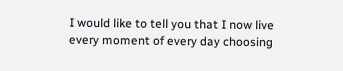I would like to tell you that I now live every moment of every day choosing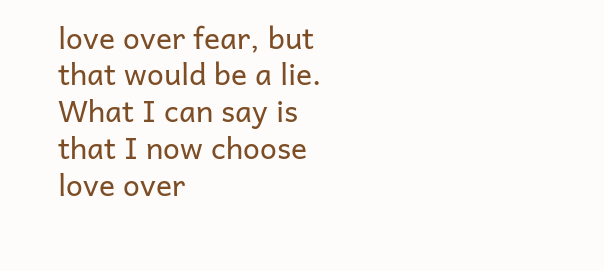love over fear, but that would be a lie. What I can say is that I now choose love over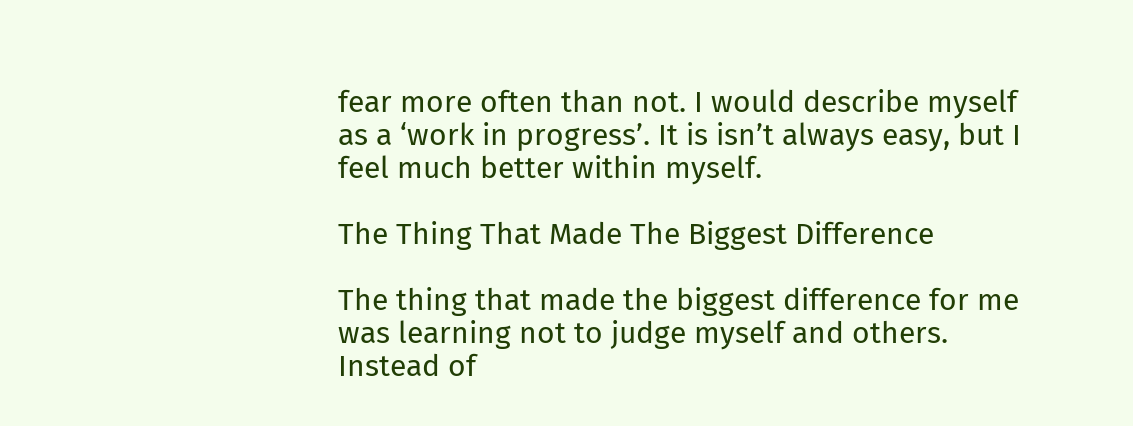fear more often than not. I would describe myself as a ‘work in progress’. It is isn’t always easy, but I feel much better within myself.

The Thing That Made The Biggest Difference

The thing that made the biggest difference for me was learning not to judge myself and others. Instead of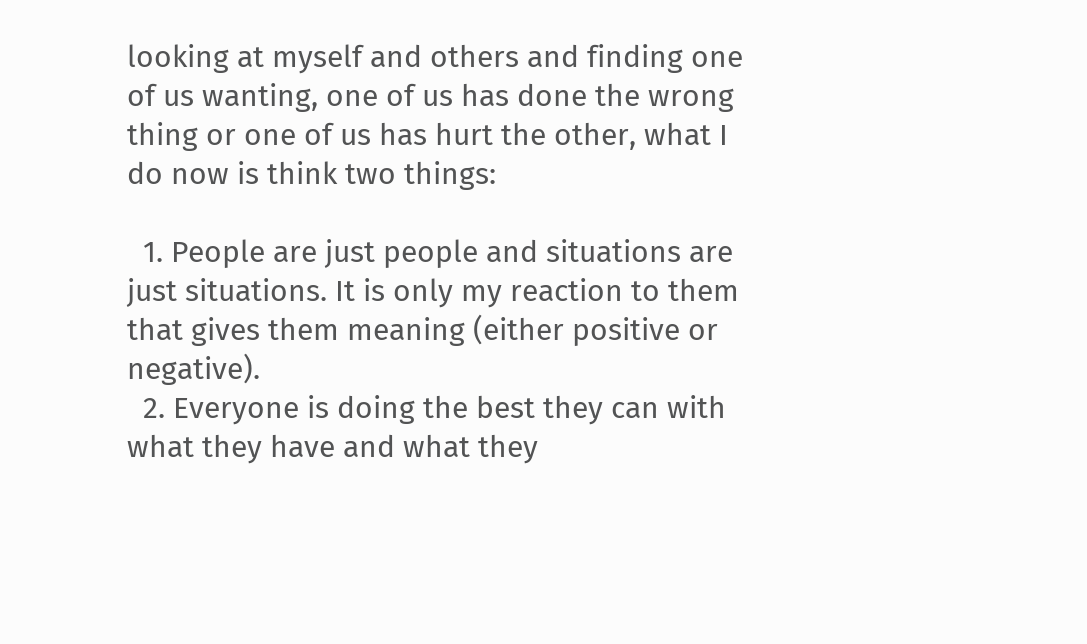looking at myself and others and finding one of us wanting, one of us has done the wrong thing or one of us has hurt the other, what I do now is think two things:

  1. People are just people and situations are just situations. It is only my reaction to them that gives them meaning (either positive or negative).
  2. Everyone is doing the best they can with what they have and what they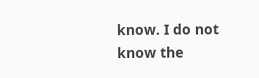know. I do not know the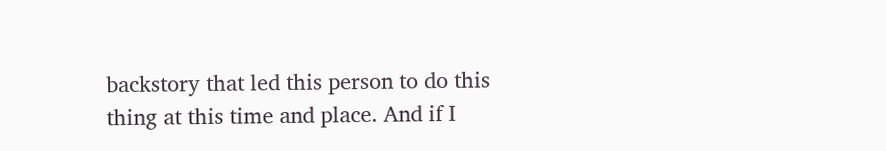backstory that led this person to do this thing at this time and place. And if I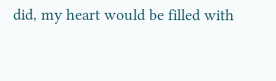did, my heart would be filled with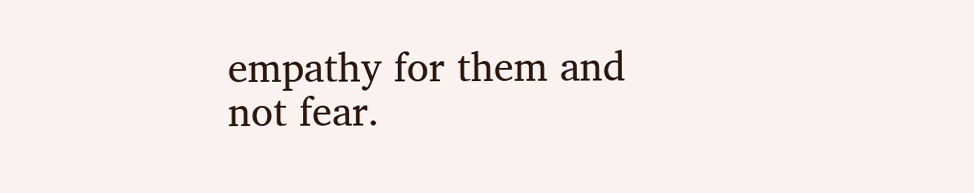empathy for them and not fear.